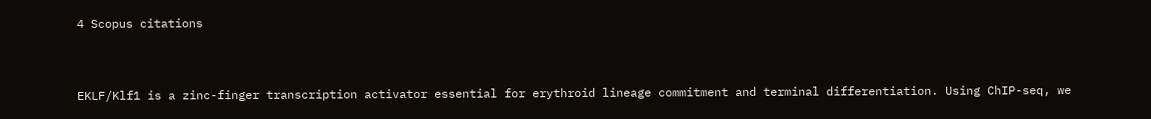4 Scopus citations


EKLF/Klf1 is a zinc-finger transcription activator essential for erythroid lineage commitment and terminal differentiation. Using ChIP-seq, we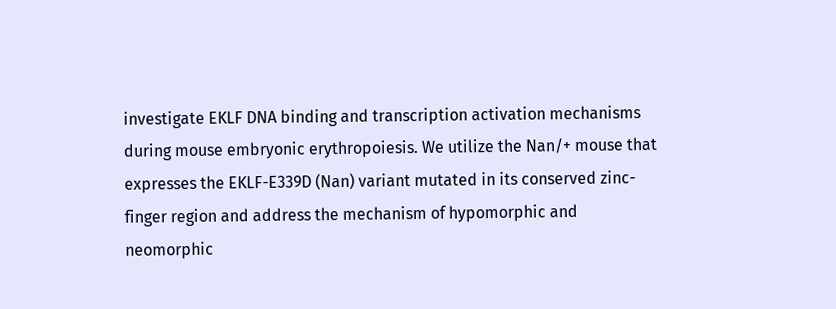investigate EKLF DNA binding and transcription activation mechanisms during mouse embryonic erythropoiesis. We utilize the Nan/+ mouse that expresses the EKLF-E339D (Nan) variant mutated in its conserved zinc-finger region and address the mechanism of hypomorphic and neomorphic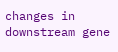changes in downstream gene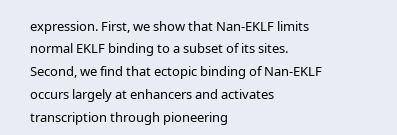expression. First, we show that Nan-EKLF limits normal EKLF binding to a subset of its sites. Second, we find that ectopic binding of Nan-EKLF occurs largely at enhancers and activates transcription through pioneering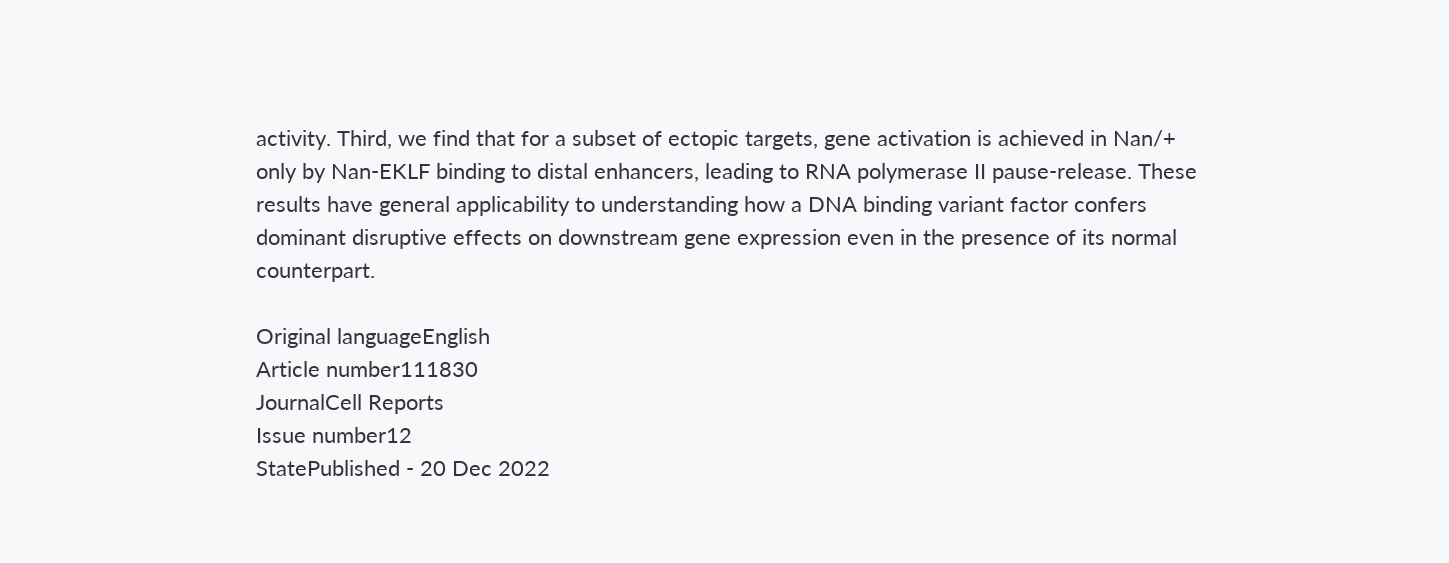activity. Third, we find that for a subset of ectopic targets, gene activation is achieved in Nan/+ only by Nan-EKLF binding to distal enhancers, leading to RNA polymerase II pause-release. These results have general applicability to understanding how a DNA binding variant factor confers dominant disruptive effects on downstream gene expression even in the presence of its normal counterpart.

Original languageEnglish
Article number111830
JournalCell Reports
Issue number12
StatePublished - 20 Dec 2022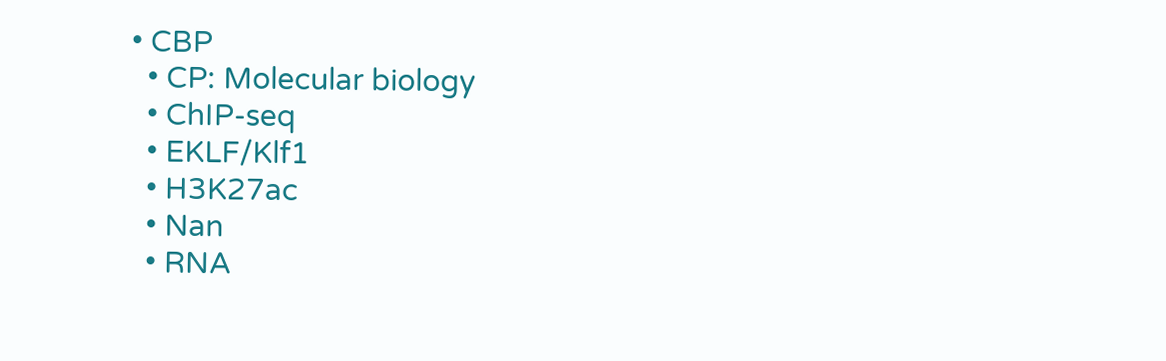• CBP
  • CP: Molecular biology
  • ChIP-seq
  • EKLF/Klf1
  • H3K27ac
  • Nan
  • RNA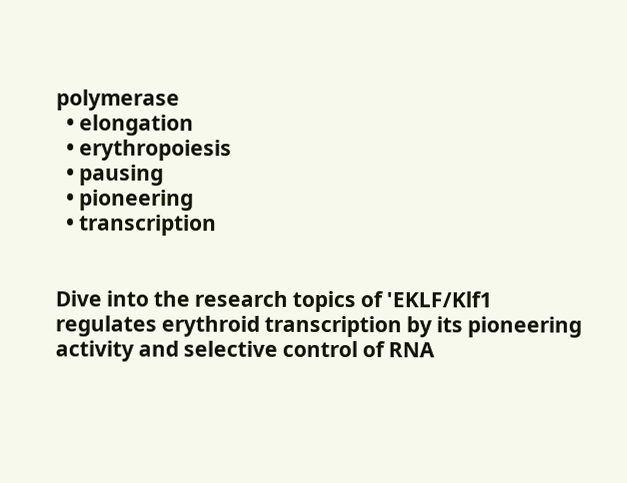polymerase
  • elongation
  • erythropoiesis
  • pausing
  • pioneering
  • transcription


Dive into the research topics of 'EKLF/Klf1 regulates erythroid transcription by its pioneering activity and selective control of RNA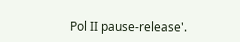Pol II pause-release'.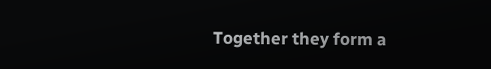Together they form a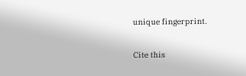unique fingerprint.

Cite this